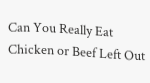Can You Really Eat Chicken or Beef Left Out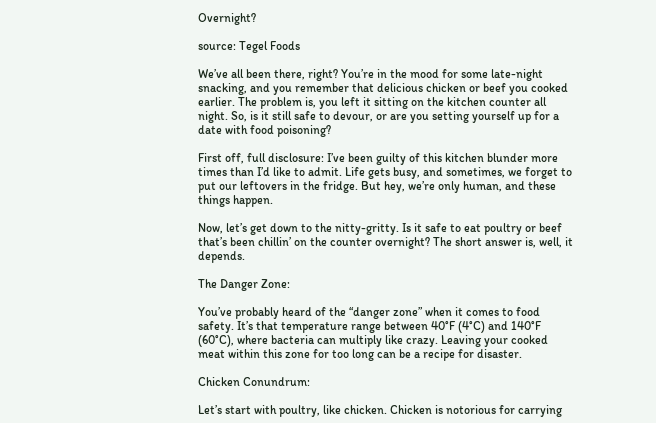Overnight?

source: Tegel Foods

We’ve all been there, right? You’re in the mood for some late-night snacking, and you remember that delicious chicken or beef you cooked earlier. The problem is, you left it sitting on the kitchen counter all night. So, is it still safe to devour, or are you setting yourself up for a date with food poisoning?

First off, full disclosure: I’ve been guilty of this kitchen blunder more times than I’d like to admit. Life gets busy, and sometimes, we forget to put our leftovers in the fridge. But hey, we’re only human, and these things happen.

Now, let’s get down to the nitty-gritty. Is it safe to eat poultry or beef that’s been chillin’ on the counter overnight? The short answer is, well, it depends.

The Danger Zone:

You’ve probably heard of the “danger zone” when it comes to food safety. It’s that temperature range between 40°F (4°C) and 140°F (60°C), where bacteria can multiply like crazy. Leaving your cooked meat within this zone for too long can be a recipe for disaster.

Chicken Conundrum:

Let’s start with poultry, like chicken. Chicken is notorious for carrying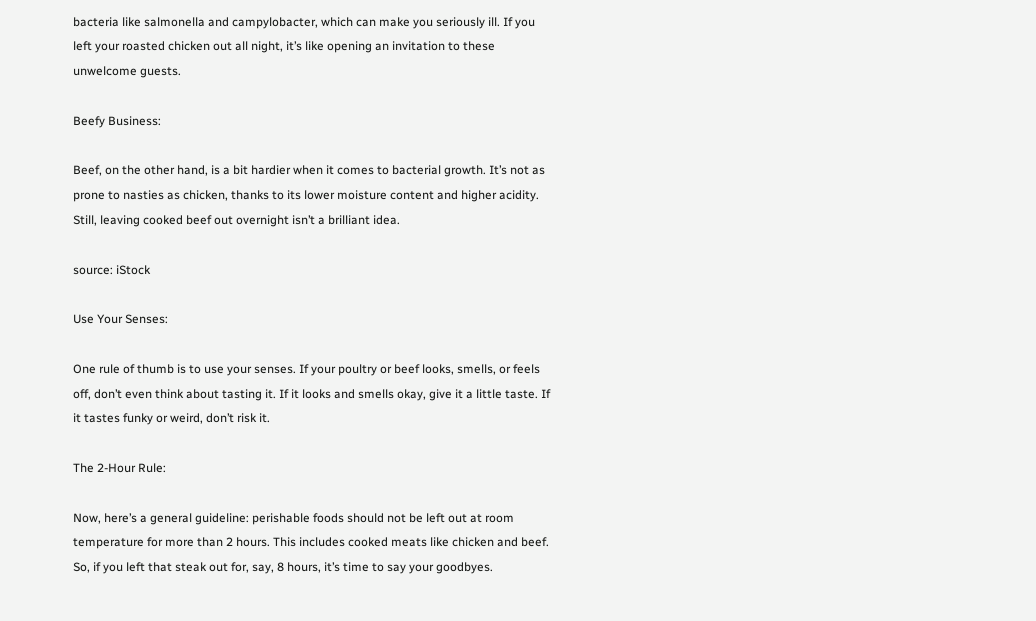bacteria like salmonella and campylobacter, which can make you seriously ill. If you left your roasted chicken out all night, it’s like opening an invitation to these unwelcome guests.

Beefy Business:

Beef, on the other hand, is a bit hardier when it comes to bacterial growth. It’s not as prone to nasties as chicken, thanks to its lower moisture content and higher acidity. Still, leaving cooked beef out overnight isn’t a brilliant idea.

source: iStock

Use Your Senses:

One rule of thumb is to use your senses. If your poultry or beef looks, smells, or feels off, don’t even think about tasting it. If it looks and smells okay, give it a little taste. If it tastes funky or weird, don’t risk it.

The 2-Hour Rule:

Now, here’s a general guideline: perishable foods should not be left out at room temperature for more than 2 hours. This includes cooked meats like chicken and beef. So, if you left that steak out for, say, 8 hours, it’s time to say your goodbyes.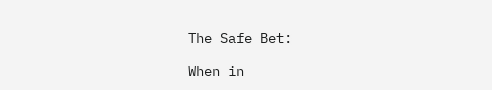The Safe Bet:

When in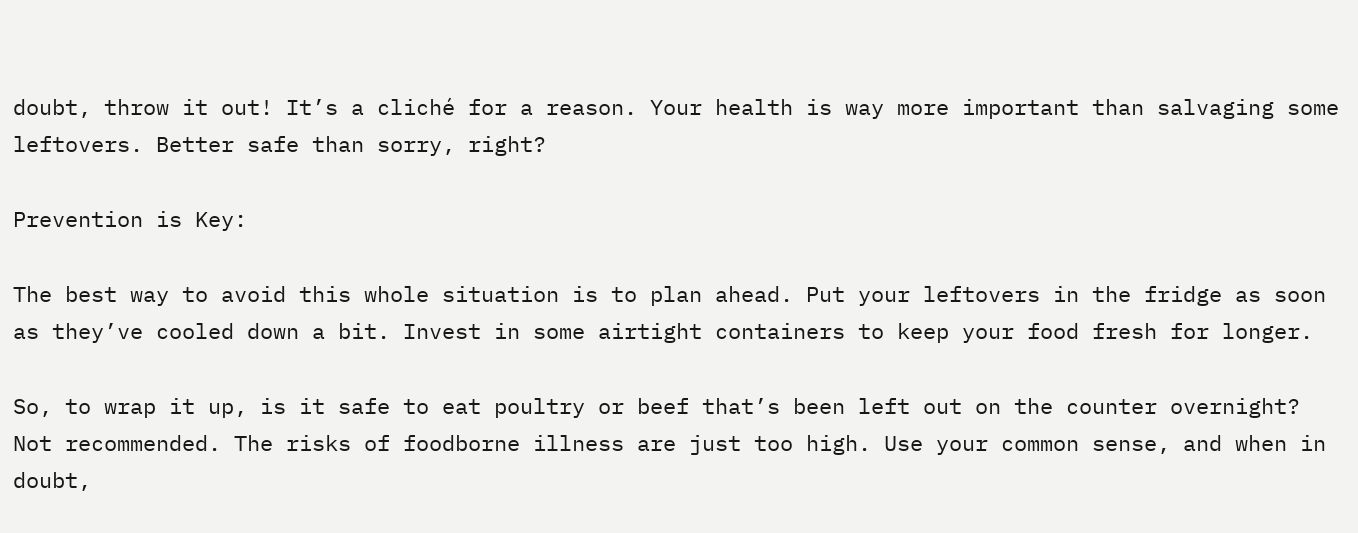doubt, throw it out! It’s a cliché for a reason. Your health is way more important than salvaging some leftovers. Better safe than sorry, right?

Prevention is Key:

The best way to avoid this whole situation is to plan ahead. Put your leftovers in the fridge as soon as they’ve cooled down a bit. Invest in some airtight containers to keep your food fresh for longer.

So, to wrap it up, is it safe to eat poultry or beef that’s been left out on the counter overnight? Not recommended. The risks of foodborne illness are just too high. Use your common sense, and when in doubt,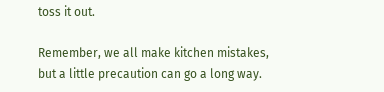toss it out.

Remember, we all make kitchen mistakes, but a little precaution can go a long way.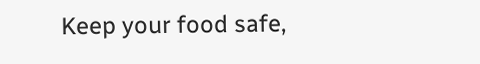Keep your food safe,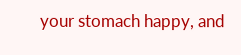your stomach happy, and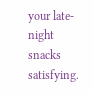your late-night snacks satisfying.